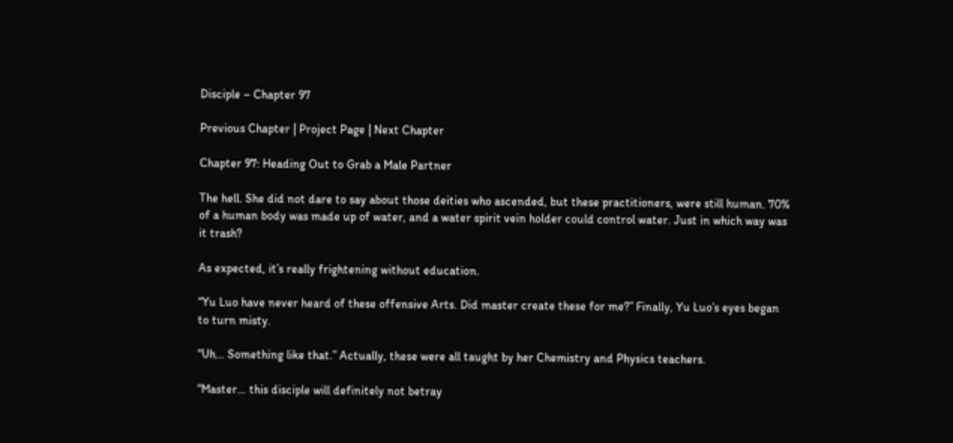Disciple – Chapter 97

Previous Chapter | Project Page | Next Chapter

Chapter 97: Heading Out to Grab a Male Partner

The hell. She did not dare to say about those deities who ascended, but these practitioners, were still human. 70% of a human body was made up of water, and a water spirit vein holder could control water. Just in which way was it trash?

As expected, it’s really frightening without education.

“Yu Luo have never heard of these offensive Arts. Did master create these for me?” Finally, Yu Luo’s eyes began to turn misty.

“Uh… Something like that.” Actually, these were all taught by her Chemistry and Physics teachers.

“Master… this disciple will definitely not betray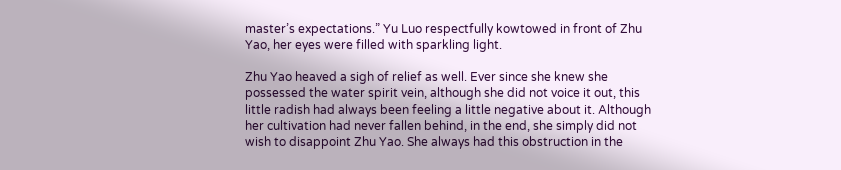master’s expectations.” Yu Luo respectfully kowtowed in front of Zhu Yao, her eyes were filled with sparkling light.

Zhu Yao heaved a sigh of relief as well. Ever since she knew she possessed the water spirit vein, although she did not voice it out, this little radish had always been feeling a little negative about it. Although her cultivation had never fallen behind, in the end, she simply did not wish to disappoint Zhu Yao. She always had this obstruction in the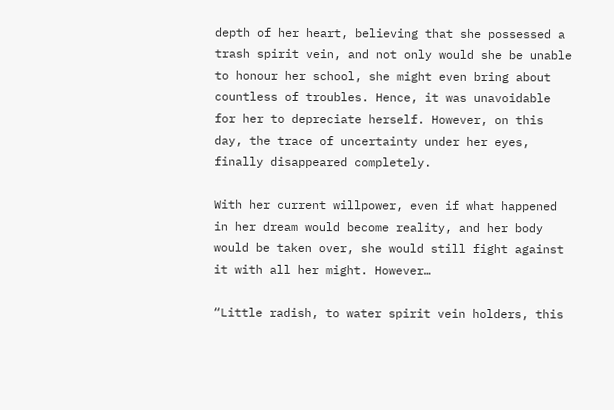depth of her heart, believing that she possessed a trash spirit vein, and not only would she be unable to honour her school, she might even bring about countless of troubles. Hence, it was unavoidable for her to depreciate herself. However, on this day, the trace of uncertainty under her eyes, finally disappeared completely.

With her current willpower, even if what happened in her dream would become reality, and her body would be taken over, she would still fight against it with all her might. However…

“Little radish, to water spirit vein holders, this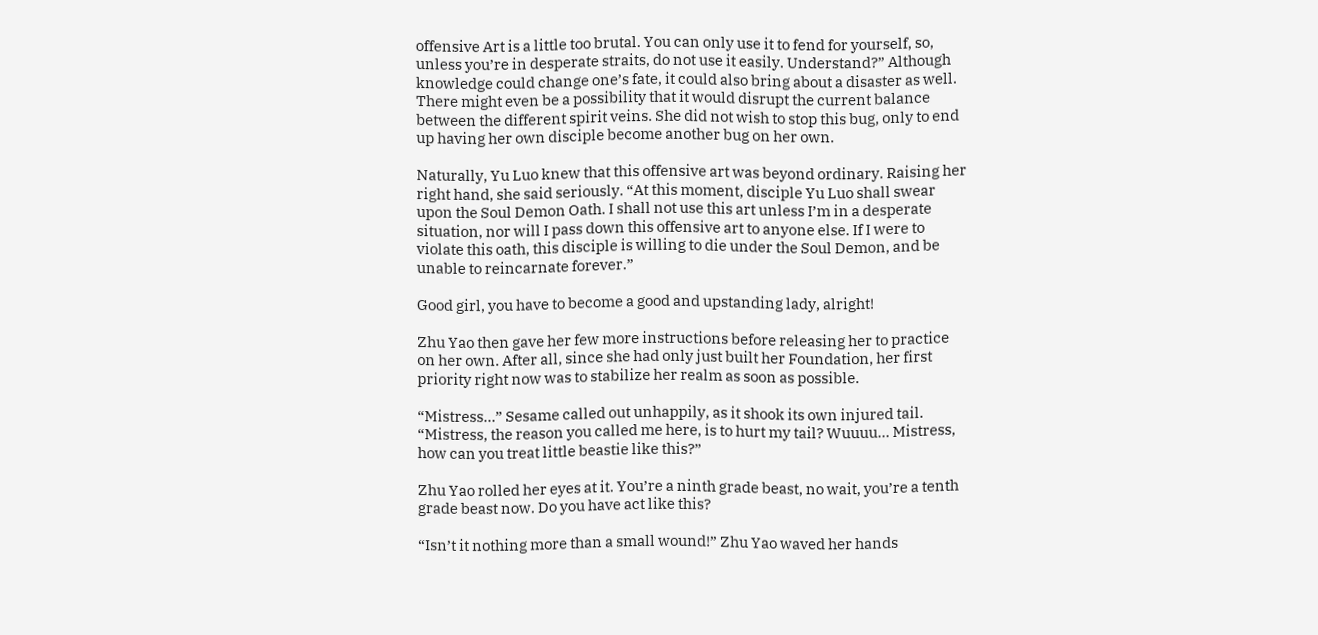offensive Art is a little too brutal. You can only use it to fend for yourself, so, unless you’re in desperate straits, do not use it easily. Understand?” Although knowledge could change one’s fate, it could also bring about a disaster as well. There might even be a possibility that it would disrupt the current balance between the different spirit veins. She did not wish to stop this bug, only to end up having her own disciple become another bug on her own.

Naturally, Yu Luo knew that this offensive art was beyond ordinary. Raising her right hand, she said seriously. “At this moment, disciple Yu Luo shall swear upon the Soul Demon Oath. I shall not use this art unless I’m in a desperate situation, nor will I pass down this offensive art to anyone else. If I were to violate this oath, this disciple is willing to die under the Soul Demon, and be unable to reincarnate forever.”

Good girl, you have to become a good and upstanding lady, alright!

Zhu Yao then gave her few more instructions before releasing her to practice on her own. After all, since she had only just built her Foundation, her first priority right now was to stabilize her realm as soon as possible.

“Mistress…” Sesame called out unhappily, as it shook its own injured tail. “Mistress, the reason you called me here, is to hurt my tail? Wuuuu… Mistress, how can you treat little beastie like this?”

Zhu Yao rolled her eyes at it. You’re a ninth grade beast, no wait, you’re a tenth grade beast now. Do you have act like this?

“Isn’t it nothing more than a small wound!” Zhu Yao waved her hands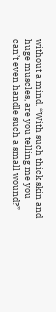without a mind. “With such thick skin and huge muscles, are you telling me you can’t even handle such a small wound?”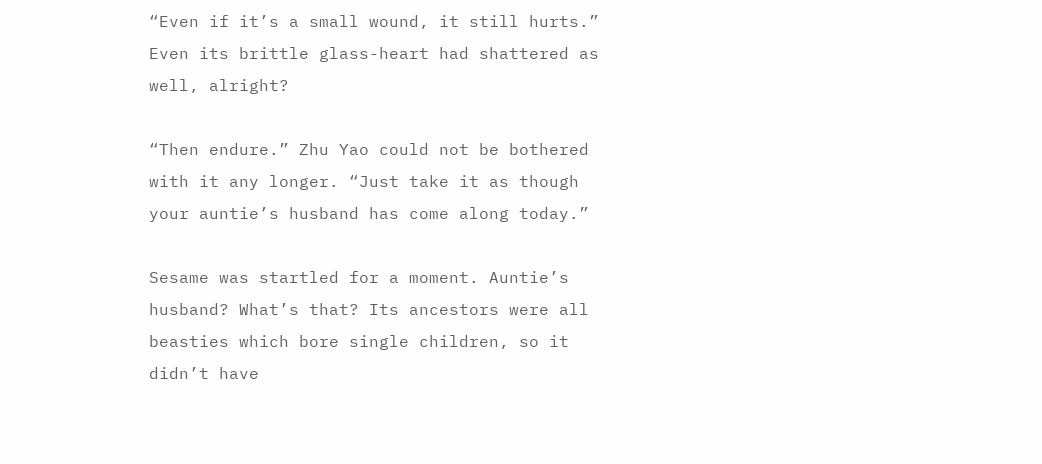“Even if it’s a small wound, it still hurts.” Even its brittle glass-heart had shattered as well, alright?

“Then endure.” Zhu Yao could not be bothered with it any longer. “Just take it as though your auntie’s husband has come along today.”

Sesame was startled for a moment. Auntie’s husband? What’s that? Its ancestors were all beasties which bore single children, so it didn’t have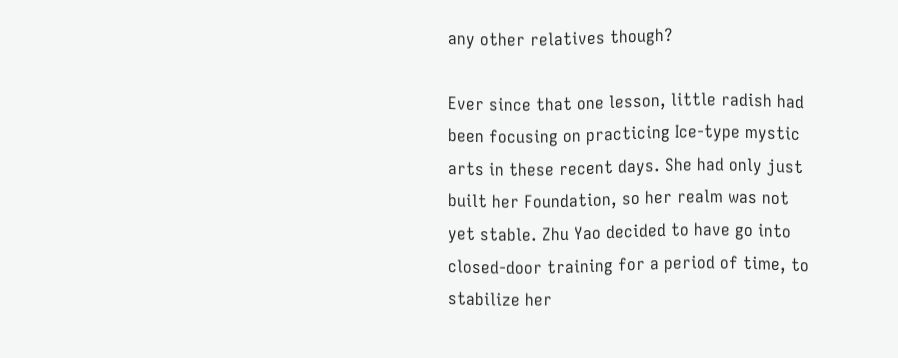any other relatives though?

Ever since that one lesson, little radish had been focusing on practicing Ice-type mystic arts in these recent days. She had only just built her Foundation, so her realm was not yet stable. Zhu Yao decided to have go into closed-door training for a period of time, to stabilize her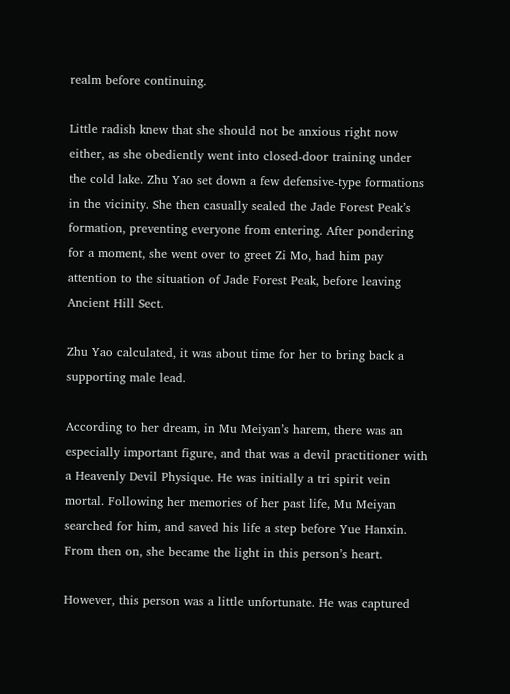realm before continuing.

Little radish knew that she should not be anxious right now either, as she obediently went into closed-door training under the cold lake. Zhu Yao set down a few defensive-type formations in the vicinity. She then casually sealed the Jade Forest Peak’s formation, preventing everyone from entering. After pondering for a moment, she went over to greet Zi Mo, had him pay attention to the situation of Jade Forest Peak, before leaving Ancient Hill Sect.

Zhu Yao calculated, it was about time for her to bring back a supporting male lead.

According to her dream, in Mu Meiyan’s harem, there was an especially important figure, and that was a devil practitioner with a Heavenly Devil Physique. He was initially a tri spirit vein mortal. Following her memories of her past life, Mu Meiyan searched for him, and saved his life a step before Yue Hanxin. From then on, she became the light in this person’s heart.

However, this person was a little unfortunate. He was captured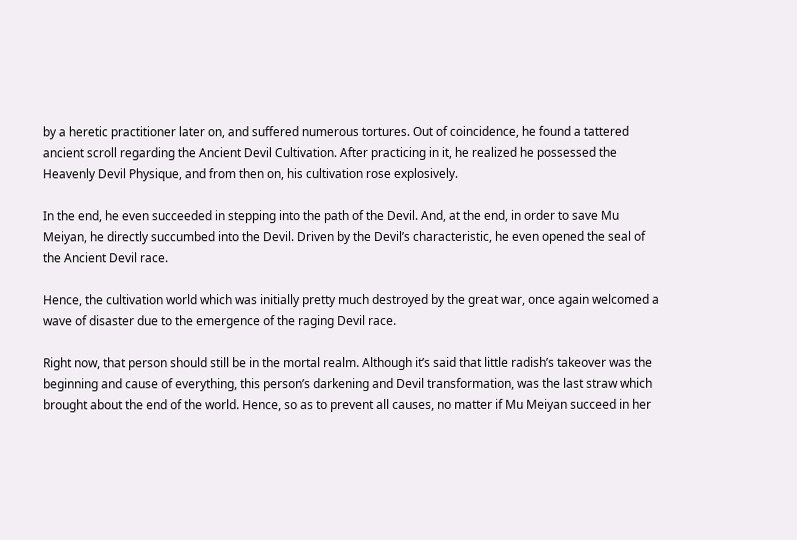by a heretic practitioner later on, and suffered numerous tortures. Out of coincidence, he found a tattered ancient scroll regarding the Ancient Devil Cultivation. After practicing in it, he realized he possessed the Heavenly Devil Physique, and from then on, his cultivation rose explosively.

In the end, he even succeeded in stepping into the path of the Devil. And, at the end, in order to save Mu Meiyan, he directly succumbed into the Devil. Driven by the Devil’s characteristic, he even opened the seal of the Ancient Devil race.

Hence, the cultivation world which was initially pretty much destroyed by the great war, once again welcomed a wave of disaster due to the emergence of the raging Devil race.

Right now, that person should still be in the mortal realm. Although it’s said that little radish’s takeover was the beginning and cause of everything, this person’s darkening and Devil transformation, was the last straw which brought about the end of the world. Hence, so as to prevent all causes, no matter if Mu Meiyan succeed in her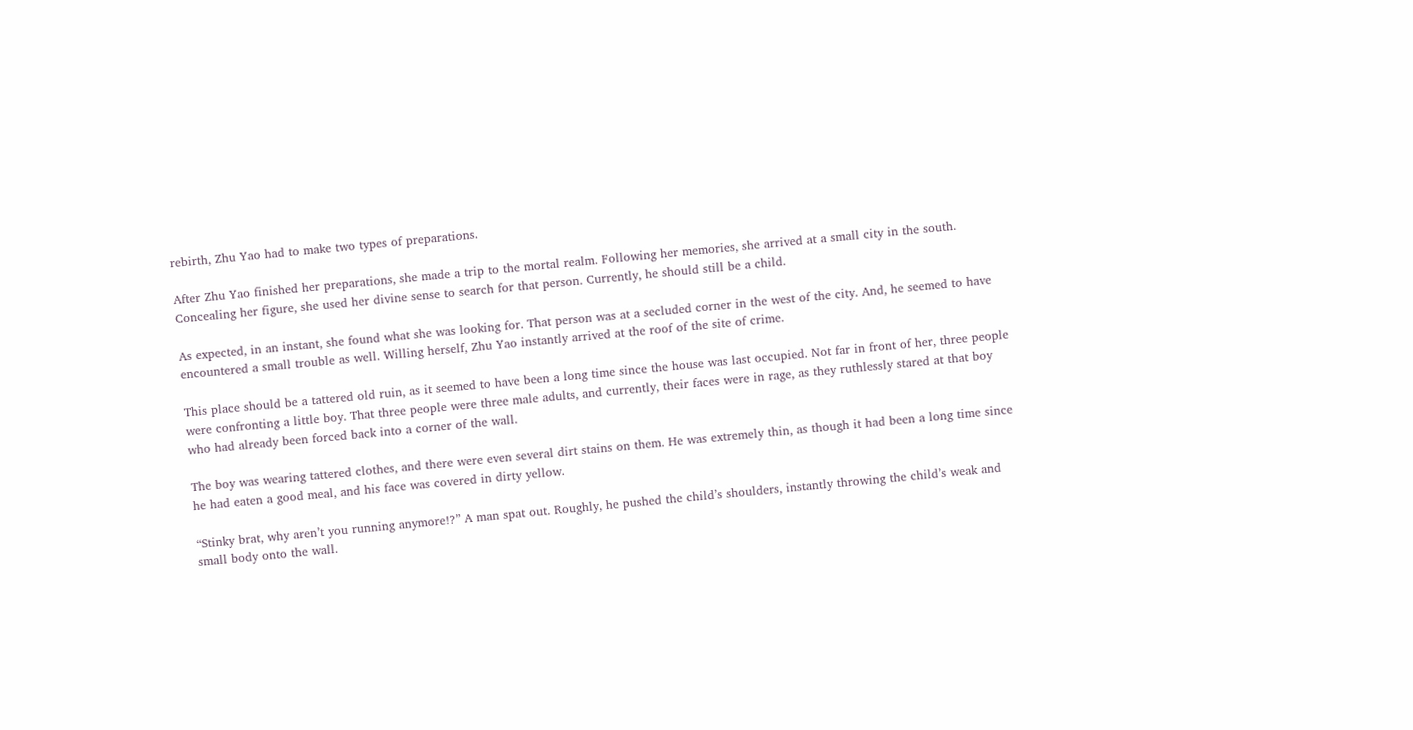rebirth, Zhu Yao had to make two types of preparations.

After Zhu Yao finished her preparations, she made a trip to the mortal realm. Following her memories, she arrived at a small city in the south. Concealing her figure, she used her divine sense to search for that person. Currently, he should still be a child.

As expected, in an instant, she found what she was looking for. That person was at a secluded corner in the west of the city. And, he seemed to have encountered a small trouble as well. Willing herself, Zhu Yao instantly arrived at the roof of the site of crime.

This place should be a tattered old ruin, as it seemed to have been a long time since the house was last occupied. Not far in front of her, three people were confronting a little boy. That three people were three male adults, and currently, their faces were in rage, as they ruthlessly stared at that boy who had already been forced back into a corner of the wall.

The boy was wearing tattered clothes, and there were even several dirt stains on them. He was extremely thin, as though it had been a long time since he had eaten a good meal, and his face was covered in dirty yellow.

“Stinky brat, why aren’t you running anymore!?” A man spat out. Roughly, he pushed the child’s shoulders, instantly throwing the child’s weak and small body onto the wall.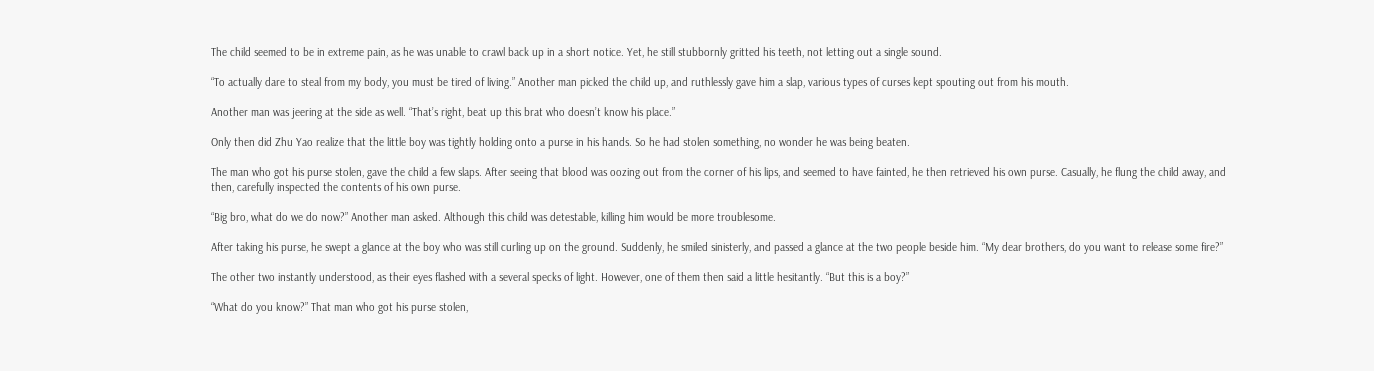The child seemed to be in extreme pain, as he was unable to crawl back up in a short notice. Yet, he still stubbornly gritted his teeth, not letting out a single sound.

“To actually dare to steal from my body, you must be tired of living.” Another man picked the child up, and ruthlessly gave him a slap, various types of curses kept spouting out from his mouth.

Another man was jeering at the side as well. “That’s right, beat up this brat who doesn’t know his place.”

Only then did Zhu Yao realize that the little boy was tightly holding onto a purse in his hands. So he had stolen something, no wonder he was being beaten.

The man who got his purse stolen, gave the child a few slaps. After seeing that blood was oozing out from the corner of his lips, and seemed to have fainted, he then retrieved his own purse. Casually, he flung the child away, and then, carefully inspected the contents of his own purse.

“Big bro, what do we do now?” Another man asked. Although this child was detestable, killing him would be more troublesome.

After taking his purse, he swept a glance at the boy who was still curling up on the ground. Suddenly, he smiled sinisterly, and passed a glance at the two people beside him. “My dear brothers, do you want to release some fire?”

The other two instantly understood, as their eyes flashed with a several specks of light. However, one of them then said a little hesitantly. “But this is a boy?”

“What do you know?” That man who got his purse stolen,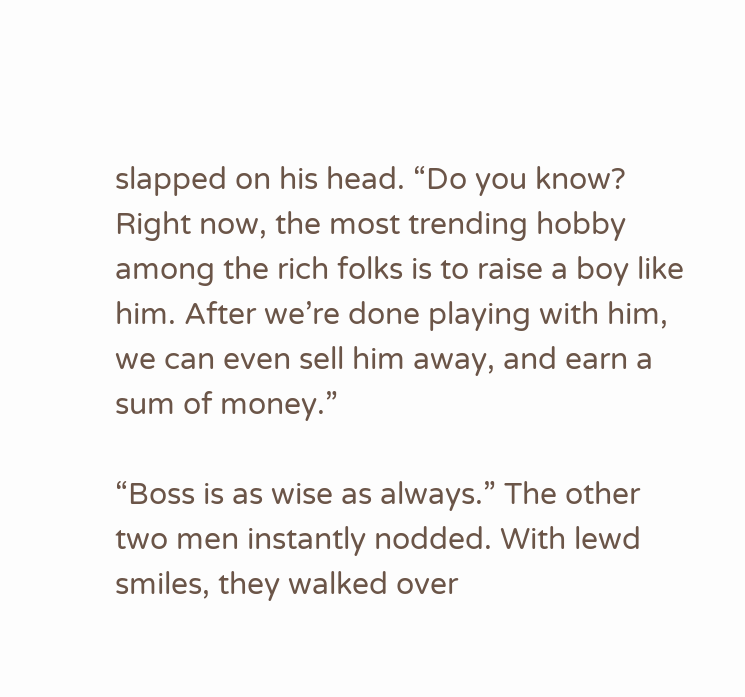slapped on his head. “Do you know? Right now, the most trending hobby among the rich folks is to raise a boy like him. After we’re done playing with him, we can even sell him away, and earn a sum of money.”

“Boss is as wise as always.” The other two men instantly nodded. With lewd smiles, they walked over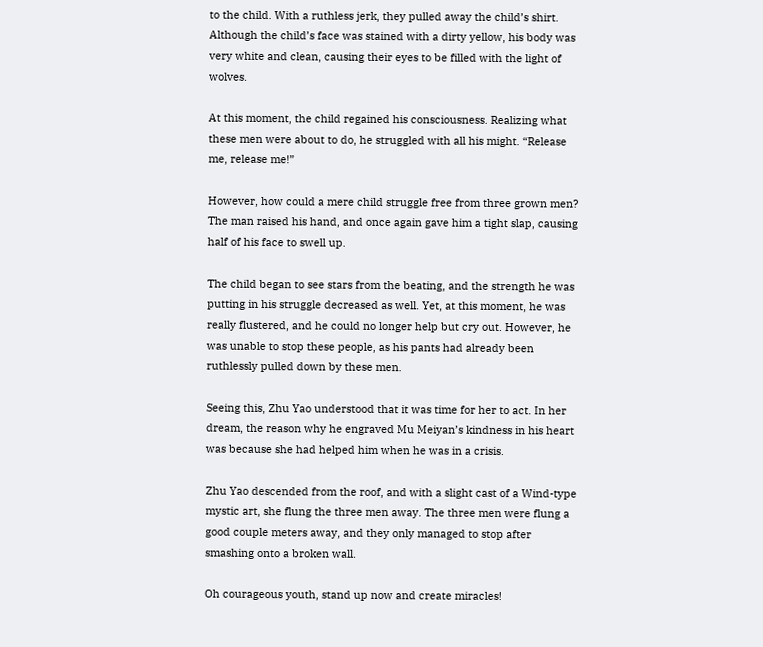to the child. With a ruthless jerk, they pulled away the child’s shirt. Although the child’s face was stained with a dirty yellow, his body was very white and clean, causing their eyes to be filled with the light of wolves.

At this moment, the child regained his consciousness. Realizing what these men were about to do, he struggled with all his might. “Release me, release me!”

However, how could a mere child struggle free from three grown men? The man raised his hand, and once again gave him a tight slap, causing half of his face to swell up.

The child began to see stars from the beating, and the strength he was putting in his struggle decreased as well. Yet, at this moment, he was really flustered, and he could no longer help but cry out. However, he was unable to stop these people, as his pants had already been ruthlessly pulled down by these men.

Seeing this, Zhu Yao understood that it was time for her to act. In her dream, the reason why he engraved Mu Meiyan’s kindness in his heart was because she had helped him when he was in a crisis.

Zhu Yao descended from the roof, and with a slight cast of a Wind-type mystic art, she flung the three men away. The three men were flung a good couple meters away, and they only managed to stop after smashing onto a broken wall.

Oh courageous youth, stand up now and create miracles!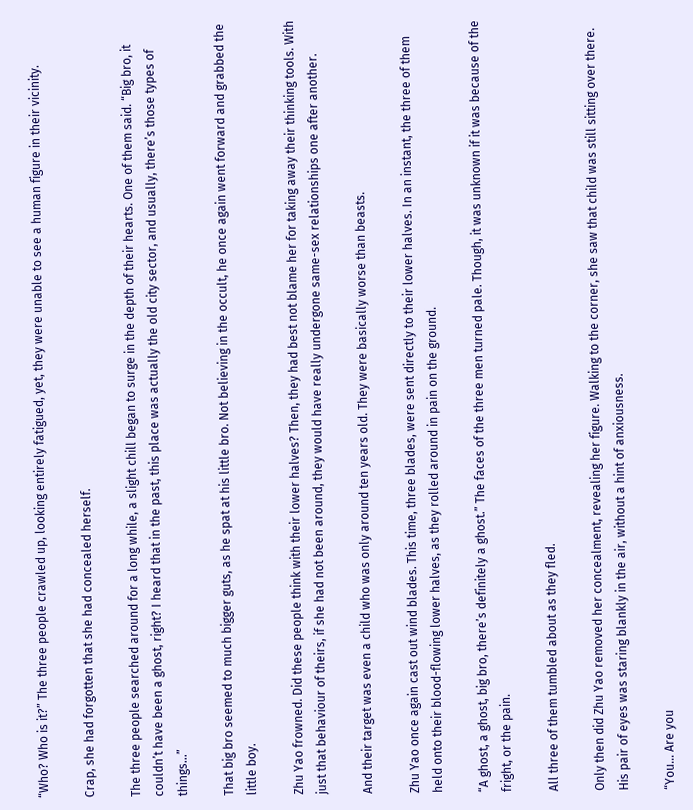“Who? Who is it?” The three people crawled up, looking entirely fatigued, yet, they were unable to see a human figure in their vicinity.

Crap, she had forgotten that she had concealed herself.

The three people searched around for a long while, a slight chill began to surge in the depth of their hearts. One of them said. “Big bro, it couldn’t have been a ghost, right? I heard that in the past, this place was actually the old city sector, and usually, there’s those types of things…”

That big bro seemed to much bigger guts, as he spat at his little bro. Not believing in the occult, he once again went forward and grabbed the little boy.

Zhu Yao frowned. Did these people think with their lower halves? Then, they had best not blame her for taking away their thinking tools. With just that behaviour of theirs, if she had not been around, they would have really undergone same-sex relationships one after another.

And their target was even a child who was only around ten years old. They were basically worse than beasts.

Zhu Yao once again cast out wind blades. This time, three blades, were sent directly to their lower halves. In an instant, the three of them held onto their blood-flowing lower halves, as they rolled around in pain on the ground.

“A ghost, a ghost, big bro, there’s definitely a ghost.” The faces of the three men turned pale. Though, it was unknown if it was because of the fright, or the pain.

All three of them tumbled about as they fled.

Only then did Zhu Yao removed her concealment, revealing her figure. Walking to the corner, she saw that child was still sitting over there. His pair of eyes was staring blankly in the air, without a hint of anxiousness.

“You… Are you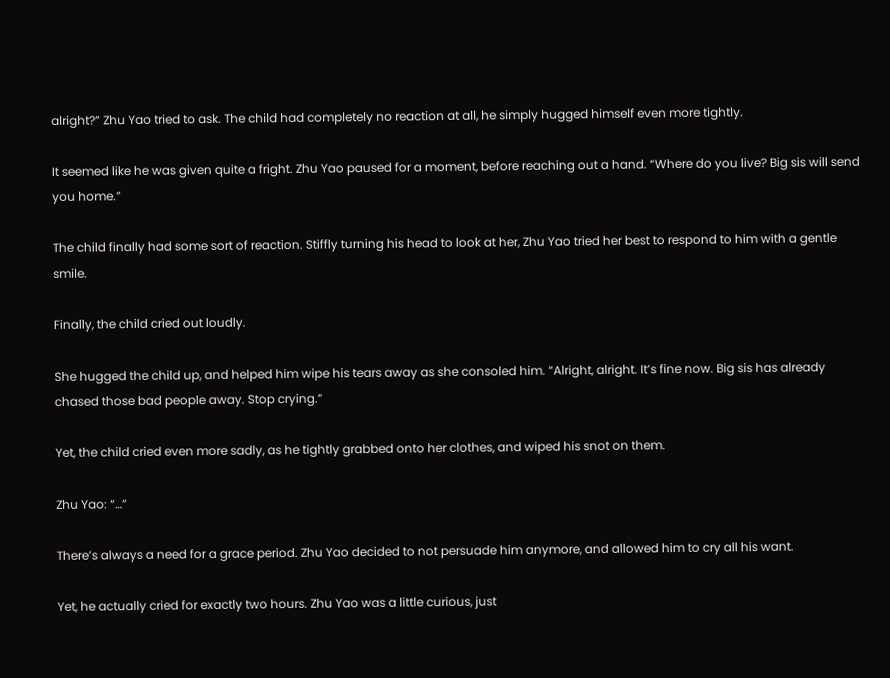alright?” Zhu Yao tried to ask. The child had completely no reaction at all, he simply hugged himself even more tightly.

It seemed like he was given quite a fright. Zhu Yao paused for a moment, before reaching out a hand. “Where do you live? Big sis will send you home.”

The child finally had some sort of reaction. Stiffly turning his head to look at her, Zhu Yao tried her best to respond to him with a gentle smile.

Finally, the child cried out loudly.

She hugged the child up, and helped him wipe his tears away as she consoled him. “Alright, alright. It’s fine now. Big sis has already chased those bad people away. Stop crying.”

Yet, the child cried even more sadly, as he tightly grabbed onto her clothes, and wiped his snot on them.

Zhu Yao: “…”

There’s always a need for a grace period. Zhu Yao decided to not persuade him anymore, and allowed him to cry all his want.

Yet, he actually cried for exactly two hours. Zhu Yao was a little curious, just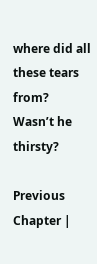where did all these tears from? Wasn’t he thirsty?

Previous Chapter |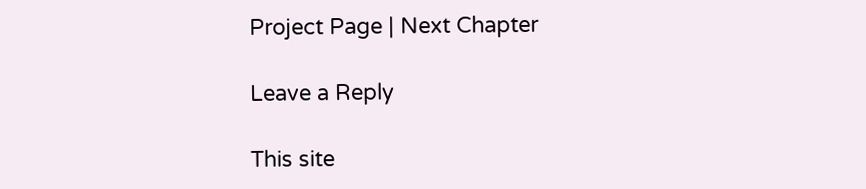Project Page | Next Chapter

Leave a Reply

This site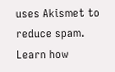uses Akismet to reduce spam. Learn how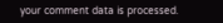your comment data is processed.